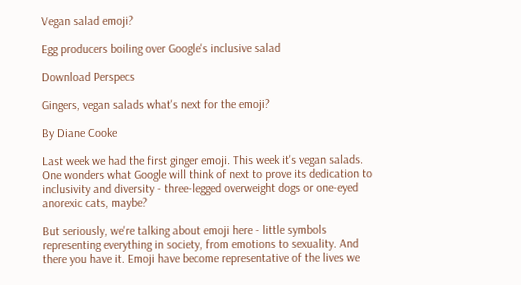Vegan salad emoji?

Egg producers boiling over Google's inclusive salad

Download Perspecs

Gingers, vegan salads what's next for the emoji?

By Diane Cooke

Last week we had the first ginger emoji. This week it's vegan salads. One wonders what Google will think of next to prove its dedication to inclusivity and diversity - three-legged overweight dogs or one-eyed anorexic cats, maybe?

But seriously, we're talking about emoji here - little symbols representing everything in society, from emotions to sexuality. And there you have it. Emoji have become representative of the lives we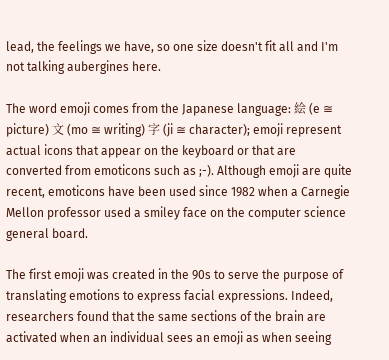lead, the feelings we have, so one size doesn't fit all and I'm not talking aubergines here.

The word emoji comes from the Japanese language: 絵 (e ≅ picture) 文 (mo ≅ writing) 字 (ji ≅ character); emoji represent actual icons that appear on the keyboard or that are converted from emoticons such as ;-). Although emoji are quite recent, emoticons have been used since 1982 when a Carnegie Mellon professor used a smiley face on the computer science general board.

The first emoji was created in the 90s to serve the purpose of translating emotions to express facial expressions. Indeed, researchers found that the same sections of the brain are activated when an individual sees an emoji as when seeing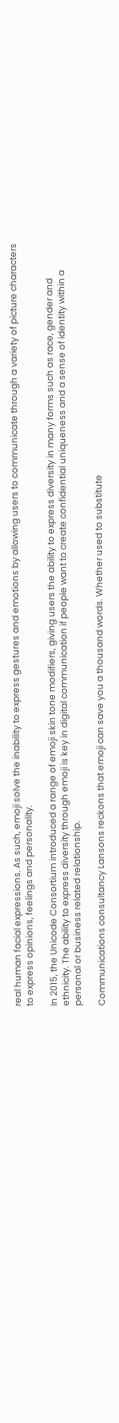real human facial expressions. As such, emoji solve the inability to express gestures and emotions by allowing users to communicate through a variety of picture characters to express opinions, feelings and personality.

In 2015, the Unicode Consortium introduced a range of emoji skin tone modifiers, giving users the ability to express diversity in many forms such as race, gender and ethnicity. The ability to express diversity through emoji is key in digital communication if people want to create confidential uniqueness and a sense of identity within a personal or business related relationship.

Communications consultancy Lansons reckons that emoji can save you a thousand words. Whether used to substitute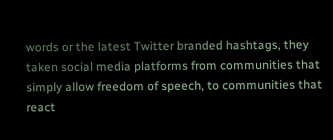words or the latest Twitter branded hashtags, they taken social media platforms from communities that simply allow freedom of speech, to communities that react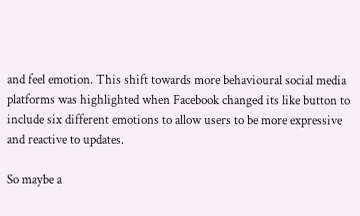and feel emotion. This shift towards more behavioural social media platforms was highlighted when Facebook changed its like button to include six different emotions to allow users to be more expressive and reactive to updates.

So maybe a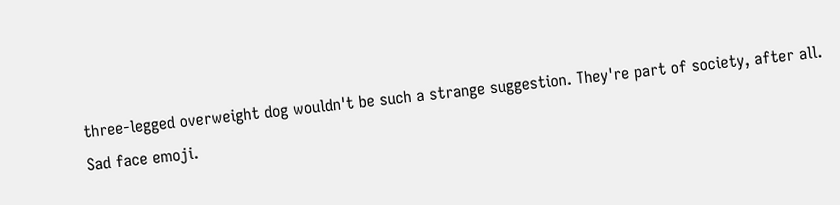three-legged overweight dog wouldn't be such a strange suggestion. They're part of society, after all. Sad face emoji.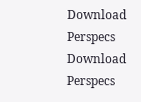Download Perspecs
Download Perspecs